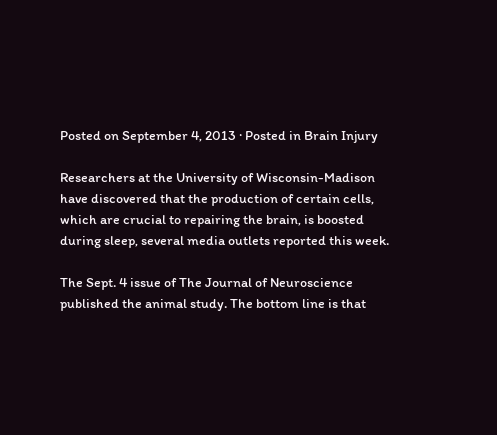Posted on September 4, 2013 · Posted in Brain Injury

Researchers at the University of Wisconsin-Madison have discovered that the production of certain cells, which are crucial to repairing the brain, is boosted during sleep, several media outlets reported this week.

The Sept. 4 issue of The Journal of Neuroscience published the animal study. The bottom line is that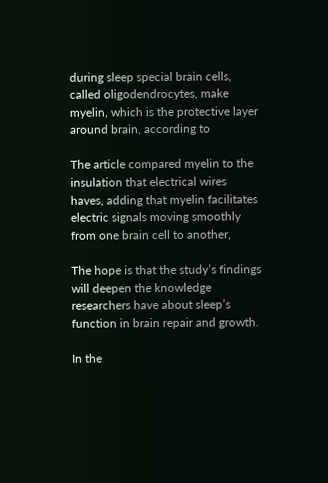during sleep special brain cells, called oligodendrocytes, make myelin, which is the protective layer around brain, according to

The article compared myelin to the insulation that electrical wires  haves, adding that myelin facilitates electric signals moving smoothly from one brain cell to another,

The hope is that the study’s findings will deepen the knowledge researchers have about sleep’s function in brain repair and growth.

In the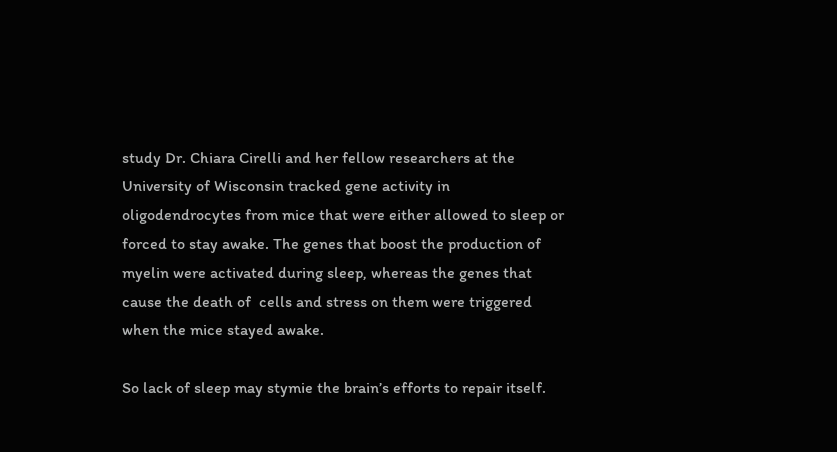study Dr. Chiara Cirelli and her fellow researchers at the University of Wisconsin tracked gene activity in oligodendrocytes from mice that were either allowed to sleep or forced to stay awake. The genes that boost the production of myelin were activated during sleep, whereas the genes that cause the death of  cells and stress on them were triggered when the mice stayed awake.

So lack of sleep may stymie the brain’s efforts to repair itself.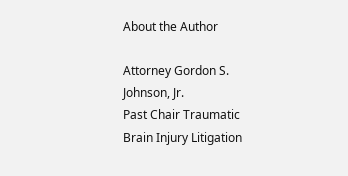About the Author

Attorney Gordon S. Johnson, Jr.
Past Chair Traumatic Brain Injury Litigation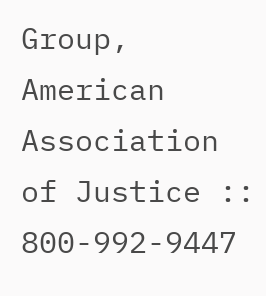Group, American Association of Justice :: 800-992-9447